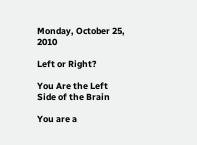Monday, October 25, 2010

Left or Right?

You Are the Left Side of the Brain

You are a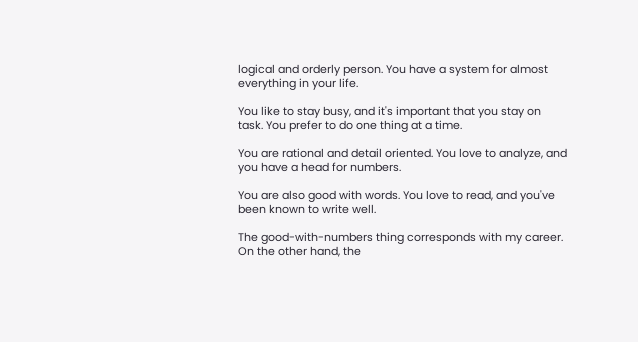logical and orderly person. You have a system for almost everything in your life.

You like to stay busy, and it's important that you stay on task. You prefer to do one thing at a time.

You are rational and detail oriented. You love to analyze, and you have a head for numbers.

You are also good with words. You love to read, and you've been known to write well.

The good-with-numbers thing corresponds with my career. On the other hand, the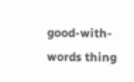good-with-words thing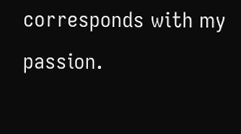corresponds with my passion.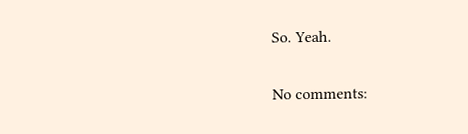So. Yeah.

No comments: